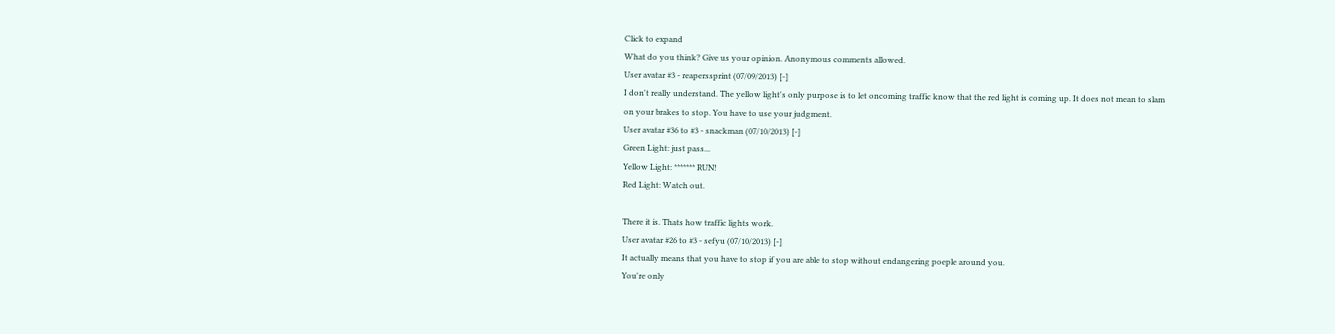Click to expand
What do you think? Give us your opinion. Anonymous comments allowed.
User avatar #3 - reaperssprint (07/09/2013) [-]
I don't really understand. The yellow light's only purpose is to let oncoming traffic know that the red light is coming up. It does not mean to slam on your brakes to stop. You have to use your judgment.
User avatar #36 to #3 - snackman (07/10/2013) [-]
Green Light: just pass...
Yellow Light: ******* RUN!
Red Light: Watch out.

There it is. Thats how traffic lights work.
User avatar #26 to #3 - sefyu (07/10/2013) [-]
It actually means that you have to stop if you are able to stop without endangering poeple around you.
You're only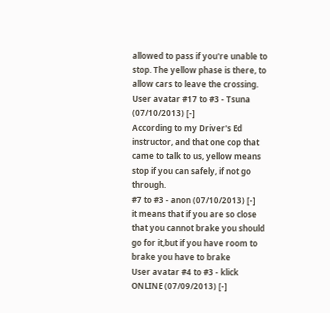allowed to pass if you're unable to stop. The yellow phase is there, to allow cars to leave the crossing.
User avatar #17 to #3 - Tsuna (07/10/2013) [-]
According to my Driver's Ed instructor, and that one cop that came to talk to us, yellow means stop if you can safely, if not go through.
#7 to #3 - anon (07/10/2013) [-]
it means that if you are so close that you cannot brake you should go for it,but if you have room to brake you have to brake
User avatar #4 to #3 - klick ONLINE (07/09/2013) [-]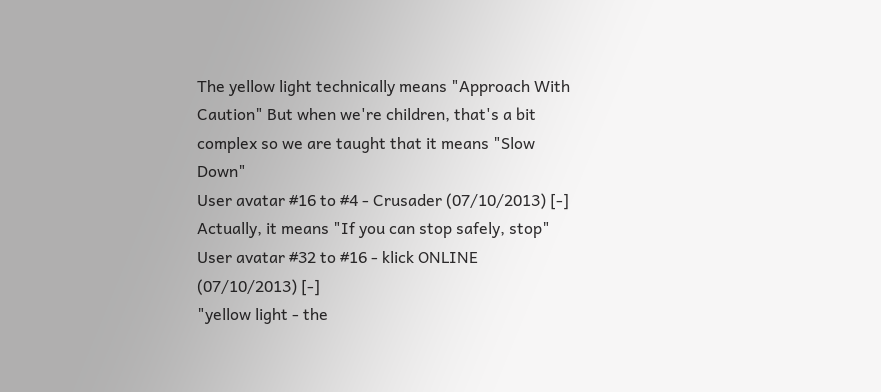The yellow light technically means "Approach With Caution" But when we're children, that's a bit complex so we are taught that it means "Slow Down"
User avatar #16 to #4 - Crusader (07/10/2013) [-]
Actually, it means "If you can stop safely, stop"
User avatar #32 to #16 - klick ONLINE (07/10/2013) [-]
"yellow light - the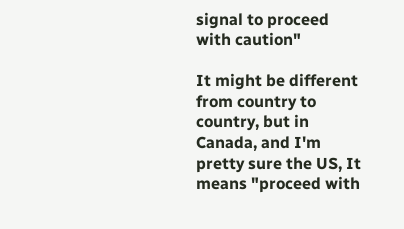signal to proceed with caution"

It might be different from country to country, but in Canada, and I'm pretty sure the US, It means "proceed with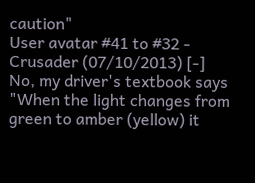caution"
User avatar #41 to #32 - Crusader (07/10/2013) [-]
No, my driver's textbook says "When the light changes from green to amber (yellow) it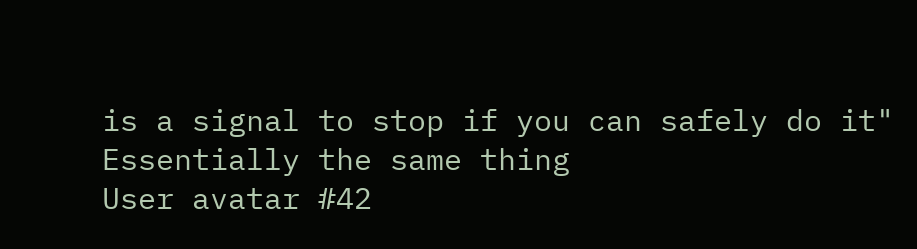is a signal to stop if you can safely do it"
Essentially the same thing
User avatar #42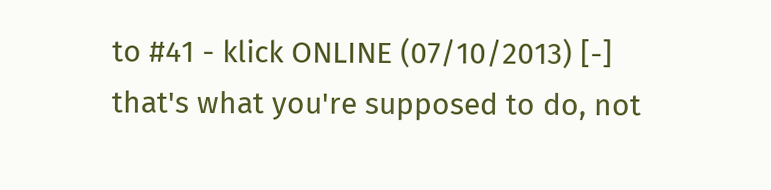to #41 - klick ONLINE (07/10/2013) [-]
that's what you're supposed to do, not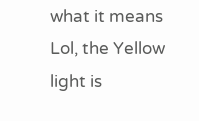what it means
Lol, the Yellow light is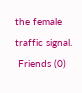the female traffic signal.
 Friends (0)